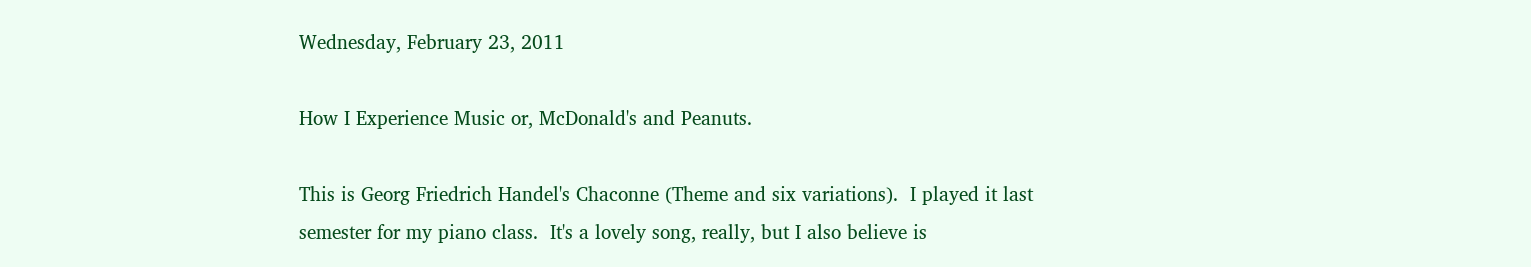Wednesday, February 23, 2011

How I Experience Music or, McDonald's and Peanuts.

This is Georg Friedrich Handel's Chaconne (Theme and six variations).  I played it last semester for my piano class.  It's a lovely song, really, but I also believe is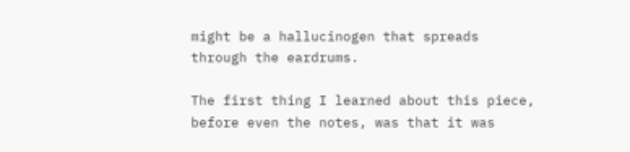might be a hallucinogen that spreads through the eardrums.

The first thing I learned about this piece, before even the notes, was that it was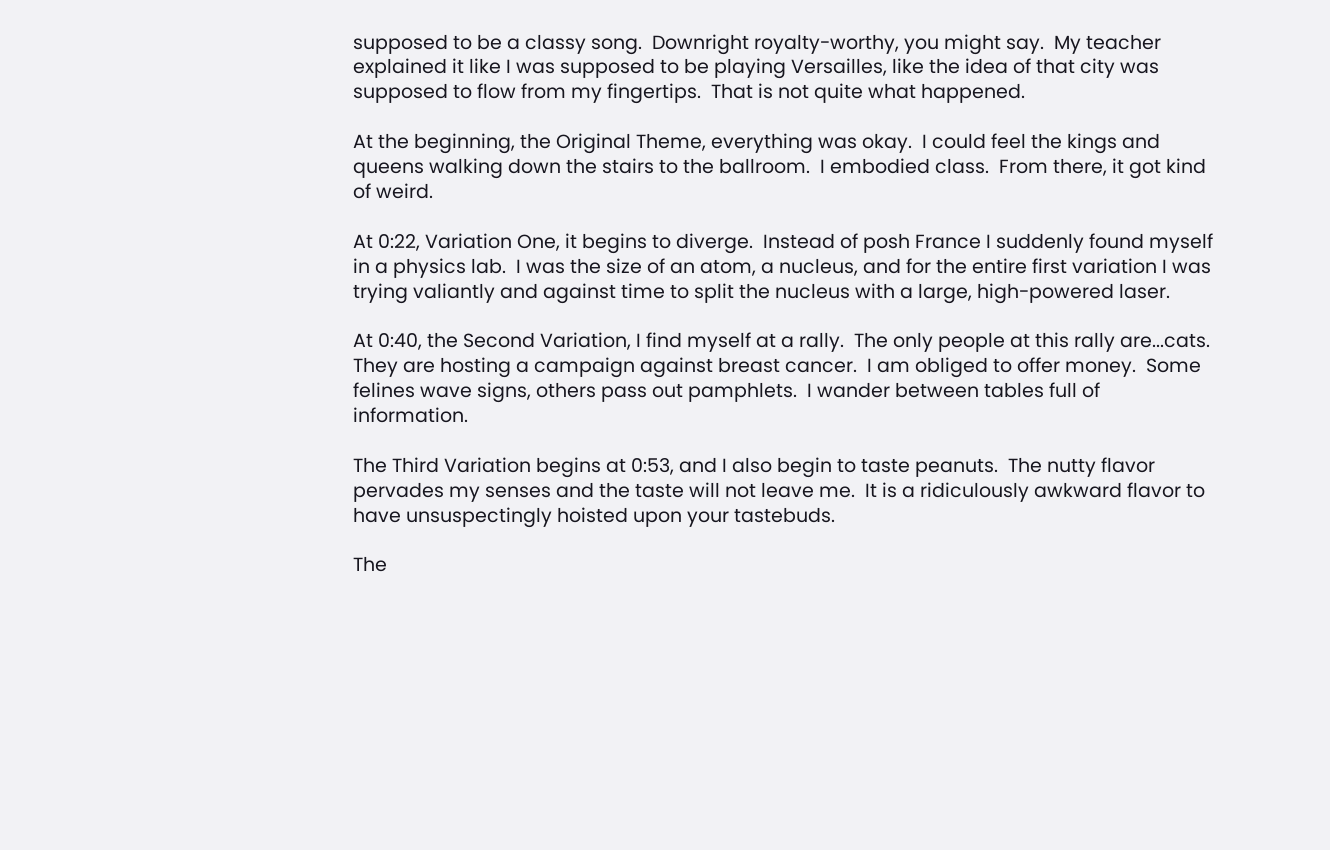supposed to be a classy song.  Downright royalty-worthy, you might say.  My teacher explained it like I was supposed to be playing Versailles, like the idea of that city was supposed to flow from my fingertips.  That is not quite what happened.

At the beginning, the Original Theme, everything was okay.  I could feel the kings and queens walking down the stairs to the ballroom.  I embodied class.  From there, it got kind of weird.

At 0:22, Variation One, it begins to diverge.  Instead of posh France I suddenly found myself in a physics lab.  I was the size of an atom, a nucleus, and for the entire first variation I was trying valiantly and against time to split the nucleus with a large, high-powered laser.

At 0:40, the Second Variation, I find myself at a rally.  The only people at this rally are...cats.  They are hosting a campaign against breast cancer.  I am obliged to offer money.  Some felines wave signs, others pass out pamphlets.  I wander between tables full of information.

The Third Variation begins at 0:53, and I also begin to taste peanuts.  The nutty flavor pervades my senses and the taste will not leave me.  It is a ridiculously awkward flavor to have unsuspectingly hoisted upon your tastebuds.

The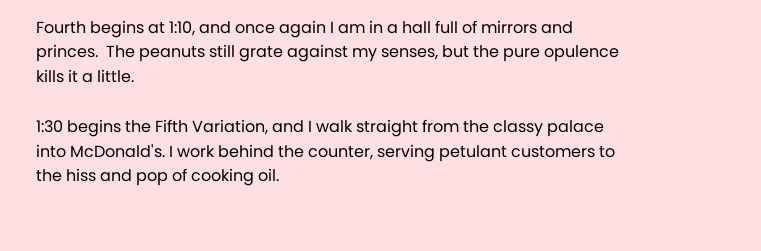Fourth begins at 1:10, and once again I am in a hall full of mirrors and princes.  The peanuts still grate against my senses, but the pure opulence kills it a little.

1:30 begins the Fifth Variation, and I walk straight from the classy palace into McDonald's. I work behind the counter, serving petulant customers to the hiss and pop of cooking oil.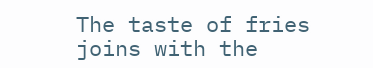The taste of fries joins with the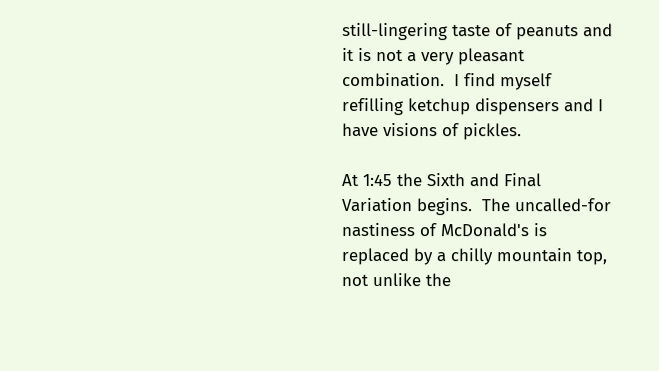still-lingering taste of peanuts and it is not a very pleasant combination.  I find myself refilling ketchup dispensers and I have visions of pickles.

At 1:45 the Sixth and Final Variation begins.  The uncalled-for nastiness of McDonald's is replaced by a chilly mountain top, not unlike the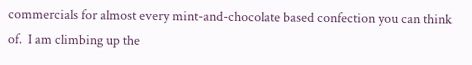commercials for almost every mint-and-chocolate based confection you can think of.  I am climbing up the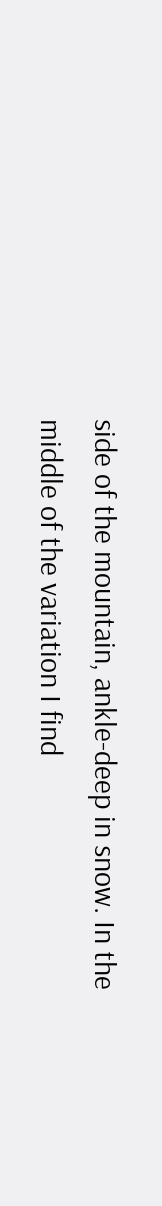side of the mountain, ankle-deep in snow. In the middle of the variation I find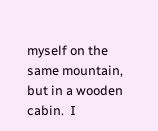myself on the same mountain, but in a wooden cabin.  I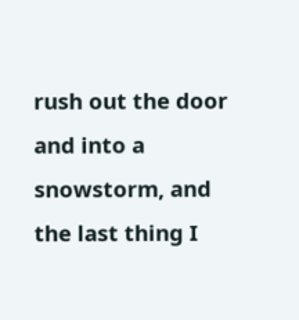rush out the door and into a snowstorm, and the last thing I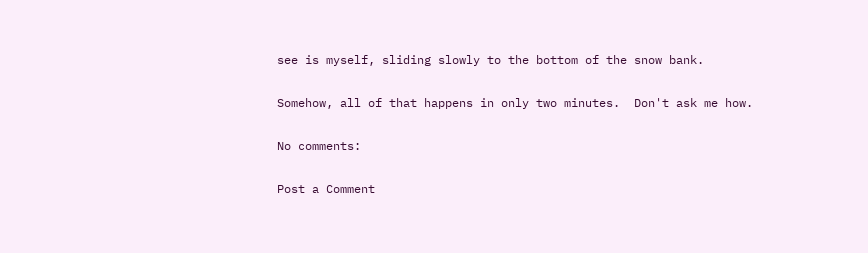see is myself, sliding slowly to the bottom of the snow bank.

Somehow, all of that happens in only two minutes.  Don't ask me how.

No comments:

Post a Comment